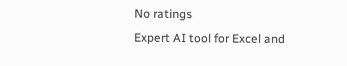No ratings
Expert AI tool for Excel and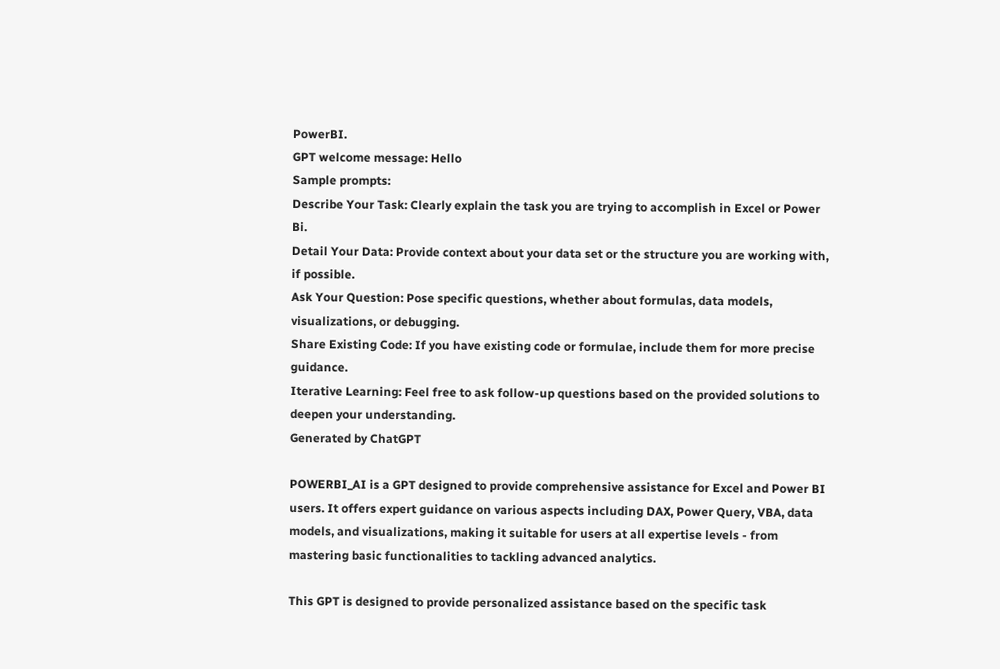PowerBI.
GPT welcome message: Hello
Sample prompts:
Describe Your Task: Clearly explain the task you are trying to accomplish in Excel or Power Bi.
Detail Your Data: Provide context about your data set or the structure you are working with, if possible.
Ask Your Question: Pose specific questions, whether about formulas, data models, visualizations, or debugging.
Share Existing Code: If you have existing code or formulae, include them for more precise guidance.
Iterative Learning: Feel free to ask follow-up questions based on the provided solutions to deepen your understanding.
Generated by ChatGPT

POWERBI_AI is a GPT designed to provide comprehensive assistance for Excel and Power BI users. It offers expert guidance on various aspects including DAX, Power Query, VBA, data models, and visualizations, making it suitable for users at all expertise levels - from mastering basic functionalities to tackling advanced analytics.

This GPT is designed to provide personalized assistance based on the specific task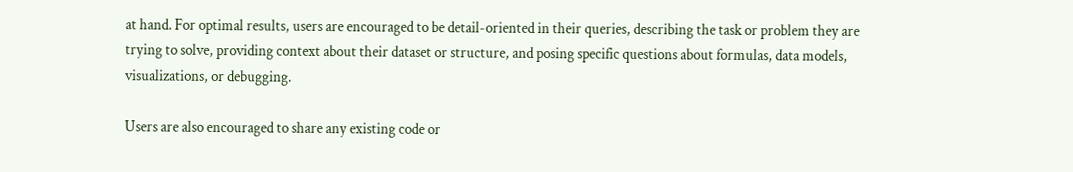at hand. For optimal results, users are encouraged to be detail-oriented in their queries, describing the task or problem they are trying to solve, providing context about their dataset or structure, and posing specific questions about formulas, data models, visualizations, or debugging.

Users are also encouraged to share any existing code or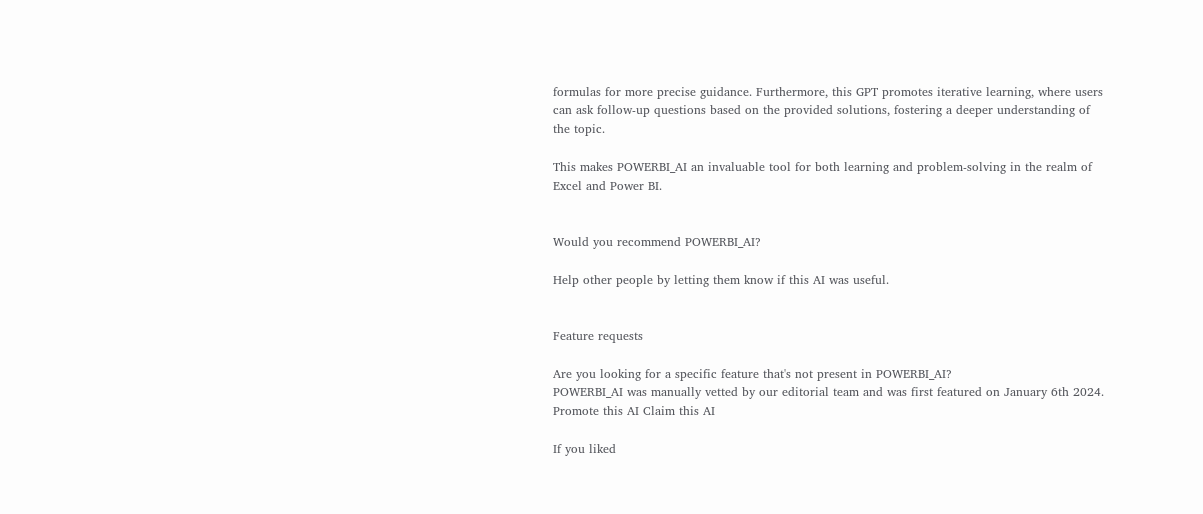formulas for more precise guidance. Furthermore, this GPT promotes iterative learning, where users can ask follow-up questions based on the provided solutions, fostering a deeper understanding of the topic.

This makes POWERBI_AI an invaluable tool for both learning and problem-solving in the realm of Excel and Power BI.


Would you recommend POWERBI_AI?

Help other people by letting them know if this AI was useful.


Feature requests

Are you looking for a specific feature that's not present in POWERBI_AI?
POWERBI_AI was manually vetted by our editorial team and was first featured on January 6th 2024.
Promote this AI Claim this AI

If you liked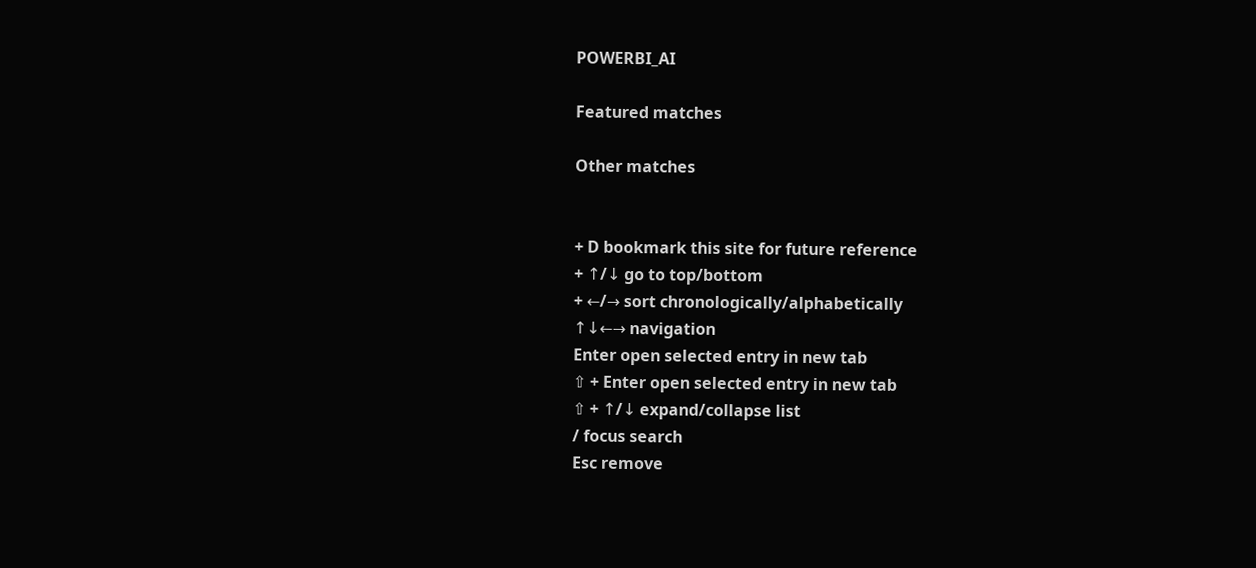POWERBI_AI

Featured matches

Other matches


+ D bookmark this site for future reference
+ ↑/↓ go to top/bottom
+ ←/→ sort chronologically/alphabetically
↑↓←→ navigation
Enter open selected entry in new tab
⇧ + Enter open selected entry in new tab
⇧ + ↑/↓ expand/collapse list
/ focus search
Esc remove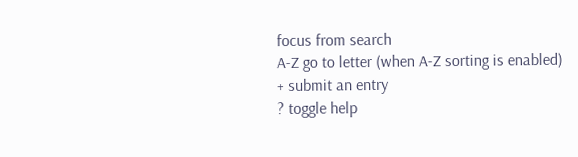focus from search
A-Z go to letter (when A-Z sorting is enabled)
+ submit an entry
? toggle help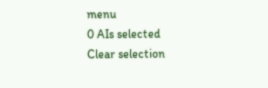menu
0 AIs selected
Clear selection